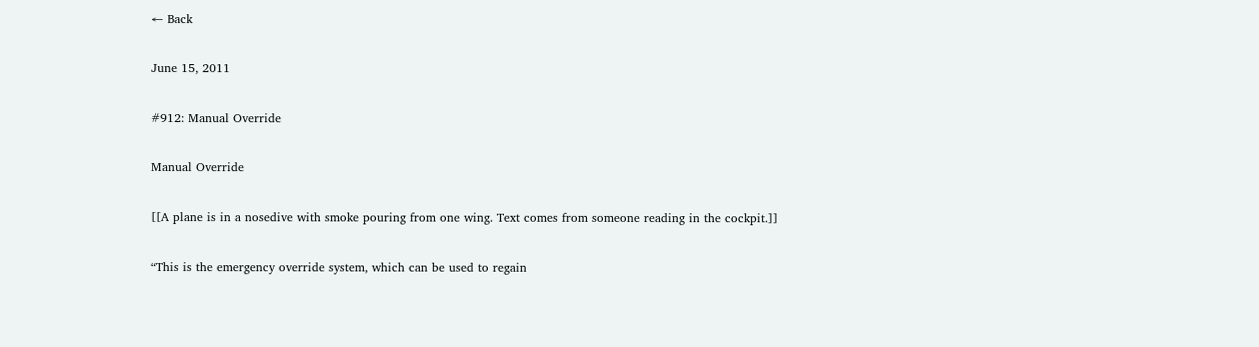← Back

June 15, 2011

#912: Manual Override

Manual Override

[[A plane is in a nosedive with smoke pouring from one wing. Text comes from someone reading in the cockpit.]]

“This is the emergency override system, which can be used to regain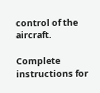control of the aircraft.

Complete instructions for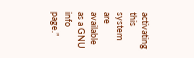activating this system are available as a GNU info page.”